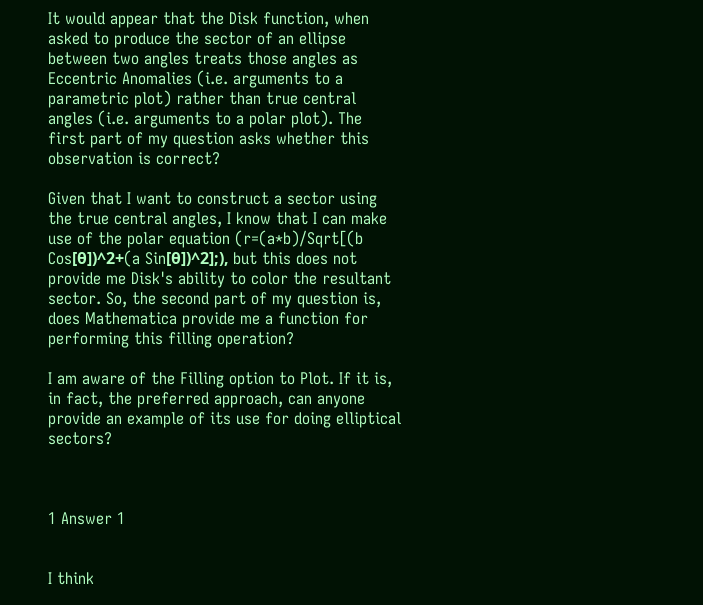It would appear that the Disk function, when asked to produce the sector of an ellipse between two angles treats those angles as Eccentric Anomalies (i.e. arguments to a parametric plot) rather than true central angles (i.e. arguments to a polar plot). The first part of my question asks whether this observation is correct?

Given that I want to construct a sector using the true central angles, I know that I can make use of the polar equation (r=(a*b)/Sqrt[(b Cos[θ])^2+(a Sin[θ])^2];), but this does not provide me Disk's ability to color the resultant sector. So, the second part of my question is, does Mathematica provide me a function for performing this filling operation?

I am aware of the Filling option to Plot. If it is, in fact, the preferred approach, can anyone provide an example of its use for doing elliptical sectors?



1 Answer 1


I think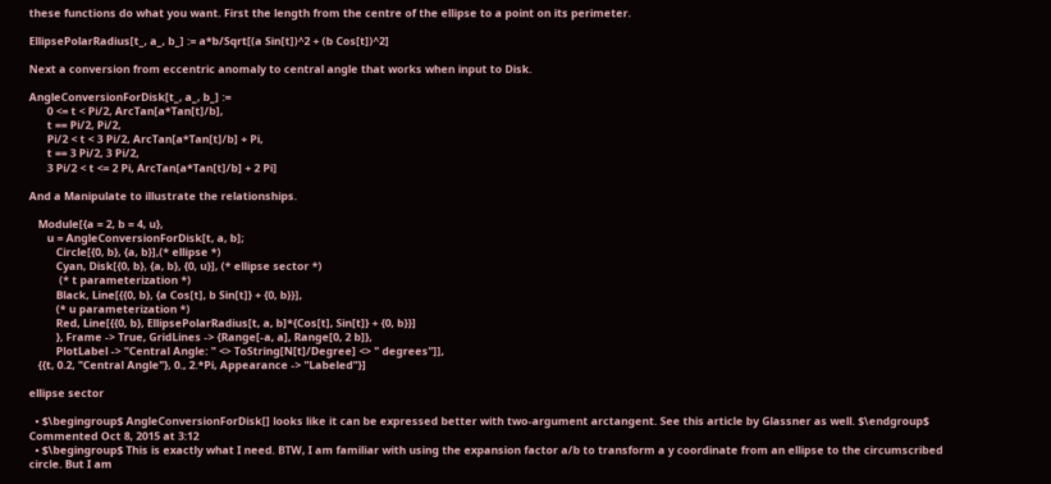these functions do what you want. First the length from the centre of the ellipse to a point on its perimeter.

EllipsePolarRadius[t_, a_, b_] := a*b/Sqrt[(a Sin[t])^2 + (b Cos[t])^2]

Next a conversion from eccentric anomaly to central angle that works when input to Disk.

AngleConversionForDisk[t_, a_, b_] :=
      0 <= t < Pi/2, ArcTan[a*Tan[t]/b],
      t == Pi/2, Pi/2,
      Pi/2 < t < 3 Pi/2, ArcTan[a*Tan[t]/b] + Pi,
      t == 3 Pi/2, 3 Pi/2,
      3 Pi/2 < t <= 2 Pi, ArcTan[a*Tan[t]/b] + 2 Pi]

And a Manipulate to illustrate the relationships.

   Module[{a = 2, b = 4, u},
      u = AngleConversionForDisk[t, a, b];
         Circle[{0, b}, {a, b}],(* ellipse *)
         Cyan, Disk[{0, b}, {a, b}, {0, u}], (* ellipse sector *)
          (* t parameterization *)
         Black, Line[{{0, b}, {a Cos[t], b Sin[t]} + {0, b}}],
         (* u parameterization *)
         Red, Line[{{0, b}, EllipsePolarRadius[t, a, b]*{Cos[t], Sin[t]} + {0, b}}]
         }, Frame -> True, GridLines -> {Range[-a, a], Range[0, 2 b]},
         PlotLabel -> "Central Angle: " <> ToString[N[t]/Degree] <> " degrees"]],
   {{t, 0.2, "Central Angle"}, 0., 2.*Pi, Appearance -> "Labeled"}]

ellipse sector

  • $\begingroup$ AngleConversionForDisk[] looks like it can be expressed better with two-argument arctangent. See this article by Glassner as well. $\endgroup$ Commented Oct 8, 2015 at 3:12
  • $\begingroup$ This is exactly what I need. BTW, I am familiar with using the expansion factor a/b to transform a y coordinate from an ellipse to the circumscribed circle. But I am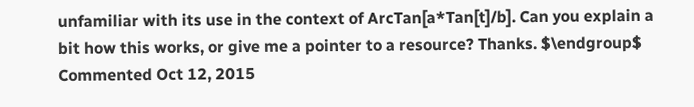unfamiliar with its use in the context of ArcTan[a*Tan[t]/b]. Can you explain a bit how this works, or give me a pointer to a resource? Thanks. $\endgroup$ Commented Oct 12, 2015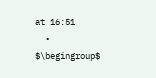at 16:51
  • $\begingroup$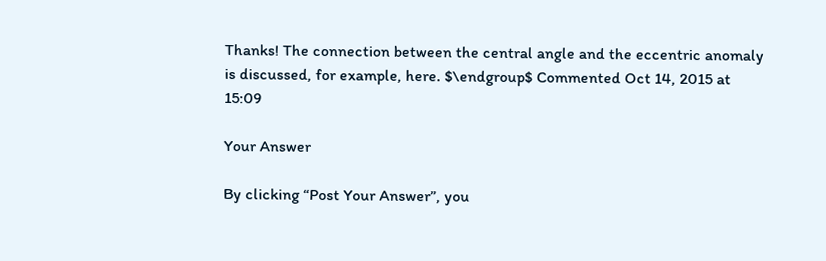Thanks! The connection between the central angle and the eccentric anomaly is discussed, for example, here. $\endgroup$ Commented Oct 14, 2015 at 15:09

Your Answer

By clicking “Post Your Answer”, you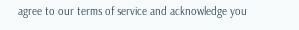agree to our terms of service and acknowledge you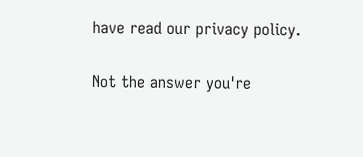have read our privacy policy.

Not the answer you're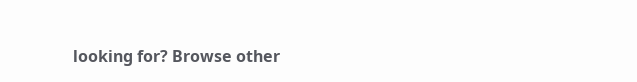looking for? Browse other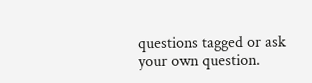questions tagged or ask your own question.